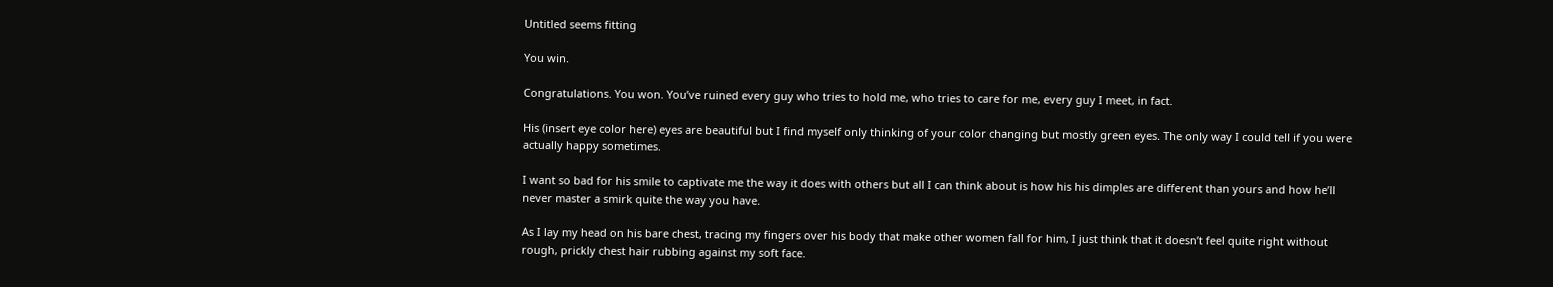Untitled seems fitting

You win.

Congratulations. You won. You’ve ruined every guy who tries to hold me, who tries to care for me, every guy I meet, in fact.

His (insert eye color here) eyes are beautiful but I find myself only thinking of your color changing but mostly green eyes. The only way I could tell if you were actually happy sometimes.

I want so bad for his smile to captivate me the way it does with others but all I can think about is how his his dimples are different than yours and how he’ll never master a smirk quite the way you have.

As I lay my head on his bare chest, tracing my fingers over his body that make other women fall for him, I just think that it doesn’t feel quite right without rough, prickly chest hair rubbing against my soft face.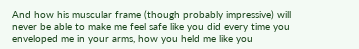And how his muscular frame (though probably impressive) will never be able to make me feel safe like you did every time you enveloped me in your arms, how you held me like you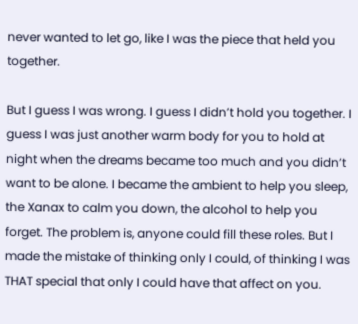never wanted to let go, like I was the piece that held you together.

But I guess I was wrong. I guess I didn’t hold you together. I guess I was just another warm body for you to hold at night when the dreams became too much and you didn’t want to be alone. I became the ambient to help you sleep, the Xanax to calm you down, the alcohol to help you forget. The problem is, anyone could fill these roles. But I made the mistake of thinking only I could, of thinking I was THAT special that only I could have that affect on you.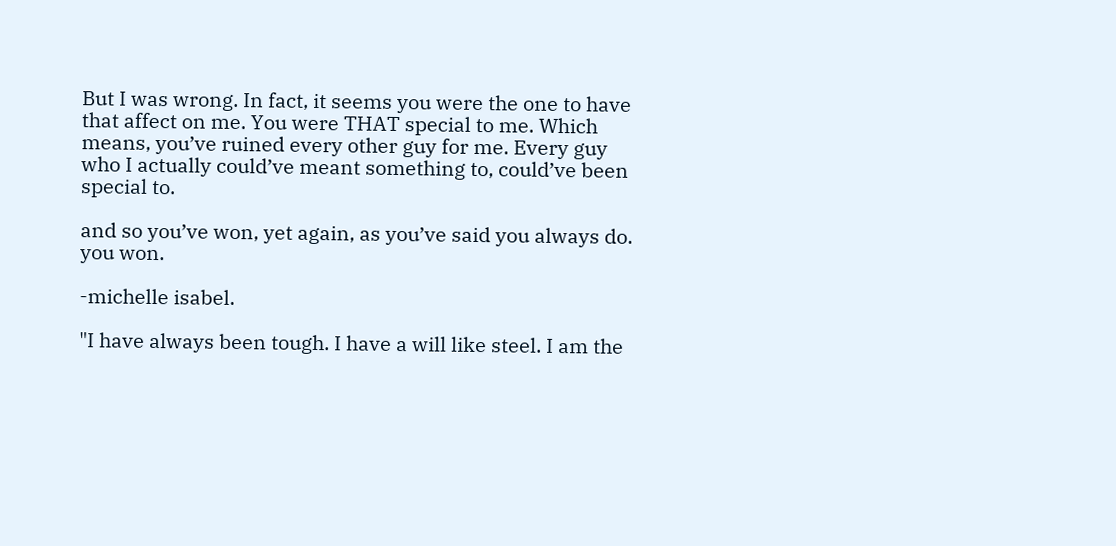But I was wrong. In fact, it seems you were the one to have that affect on me. You were THAT special to me. Which means, you’ve ruined every other guy for me. Every guy who I actually could’ve meant something to, could’ve been special to.

and so you’ve won, yet again, as you’ve said you always do. you won.

-michelle isabel.

"I have always been tough. I have a will like steel. I am the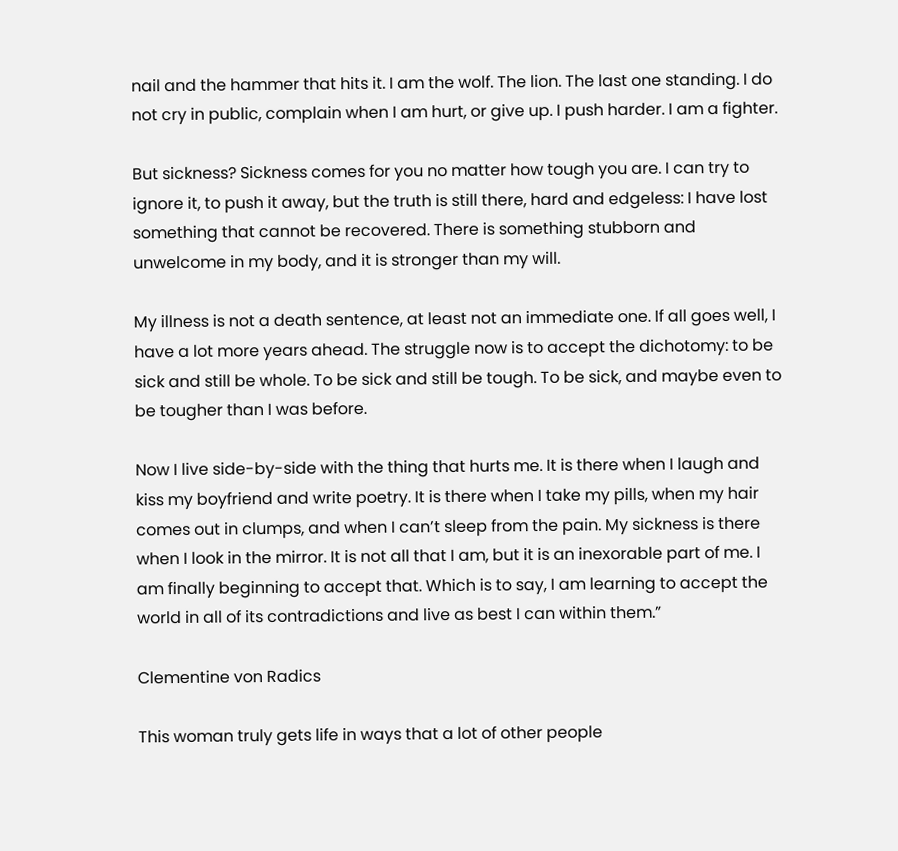nail and the hammer that hits it. I am the wolf. The lion. The last one standing. I do not cry in public, complain when I am hurt, or give up. I push harder. I am a fighter.

But sickness? Sickness comes for you no matter how tough you are. I can try to ignore it, to push it away, but the truth is still there, hard and edgeless: I have lost something that cannot be recovered. There is something stubborn and unwelcome in my body, and it is stronger than my will.

My illness is not a death sentence, at least not an immediate one. If all goes well, I have a lot more years ahead. The struggle now is to accept the dichotomy: to be sick and still be whole. To be sick and still be tough. To be sick, and maybe even to be tougher than I was before.

Now I live side-by-side with the thing that hurts me. It is there when I laugh and kiss my boyfriend and write poetry. It is there when I take my pills, when my hair comes out in clumps, and when I can’t sleep from the pain. My sickness is there when I look in the mirror. It is not all that I am, but it is an inexorable part of me. I am finally beginning to accept that. Which is to say, I am learning to accept the world in all of its contradictions and live as best I can within them.”

Clementine von Radics

This woman truly gets life in ways that a lot of other people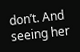don’t. And seeing her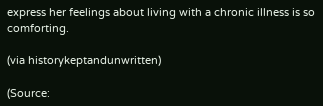express her feelings about living with a chronic illness is so comforting.

(via historykeptandunwritten)

(Source: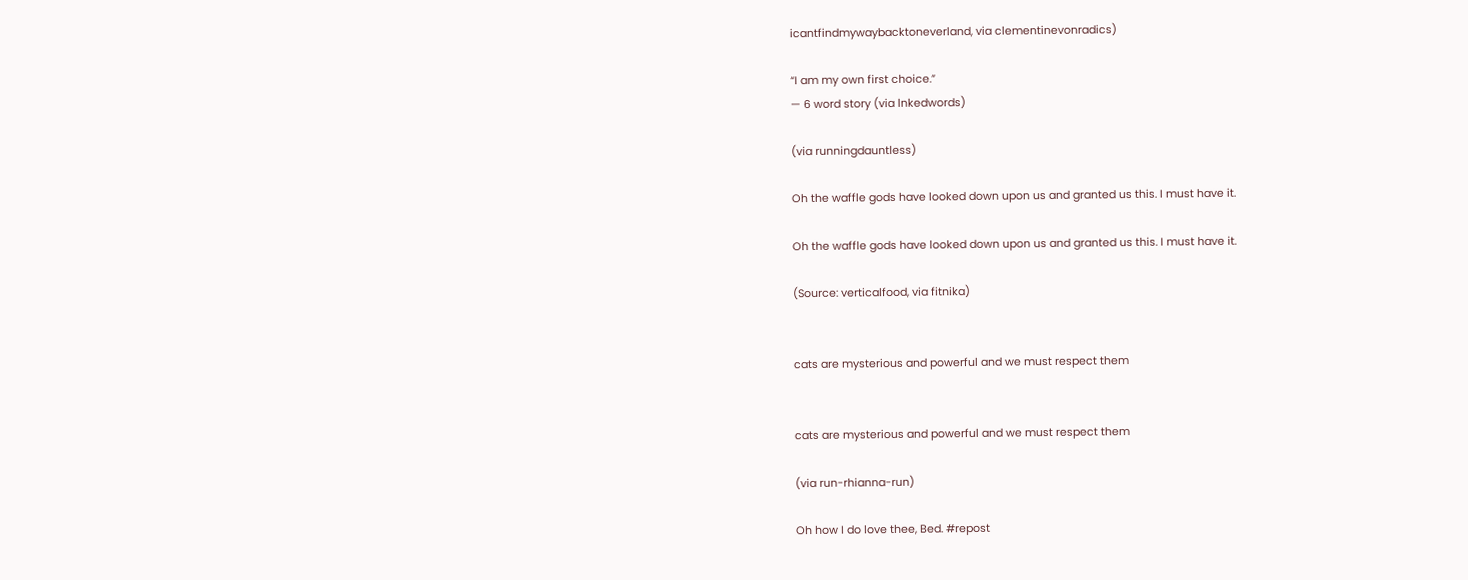icantfindmywaybacktoneverland, via clementinevonradics)

“I am my own first choice.”
— 6 word story (via lnkedwords)

(via runningdauntless)

Oh the waffle gods have looked down upon us and granted us this. I must have it.

Oh the waffle gods have looked down upon us and granted us this. I must have it.

(Source: verticalfood, via fitnika)


cats are mysterious and powerful and we must respect them


cats are mysterious and powerful and we must respect them

(via run-rhianna-run)

Oh how I do love thee, Bed. #repost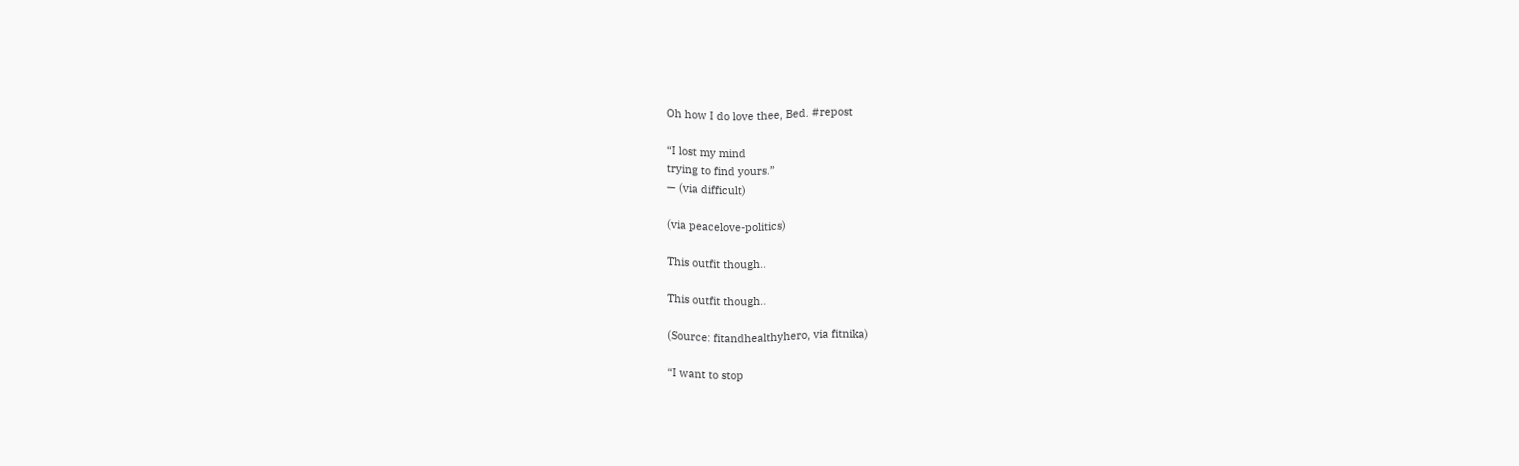Oh how I do love thee, Bed. #repost

“I lost my mind
trying to find yours.”
— (via difficult)

(via peacelove-politics)

This outfit though..

This outfit though..

(Source: fitandhealthyhero, via fitnika)

“I want to stop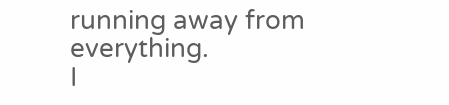running away from everything.
I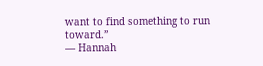want to find something to run toward.”
— Hannah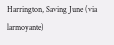Harrington, Saving June (via larmoyante)